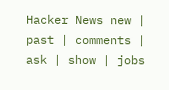Hacker News new | past | comments | ask | show | jobs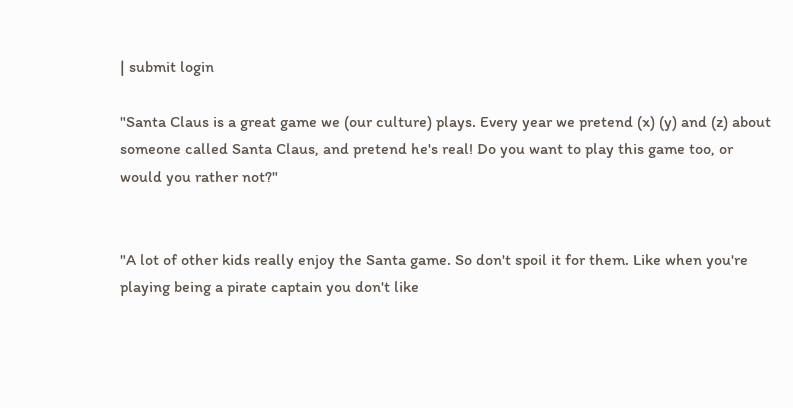| submit login

"Santa Claus is a great game we (our culture) plays. Every year we pretend (x) (y) and (z) about someone called Santa Claus, and pretend he's real! Do you want to play this game too, or would you rather not?"


"A lot of other kids really enjoy the Santa game. So don't spoil it for them. Like when you're playing being a pirate captain you don't like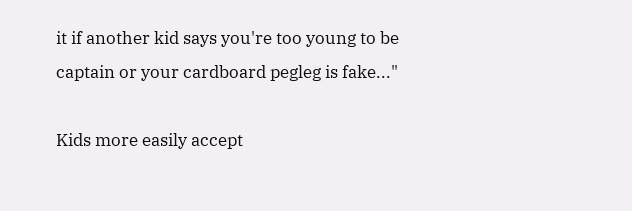it if another kid says you're too young to be captain or your cardboard pegleg is fake..."

Kids more easily accept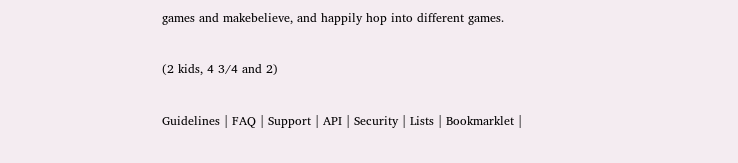games and makebelieve, and happily hop into different games.

(2 kids, 4 3/4 and 2)

Guidelines | FAQ | Support | API | Security | Lists | Bookmarklet |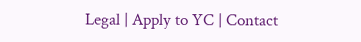Legal | Apply to YC | Contact